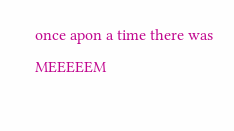once apon a time there was MEEEEEM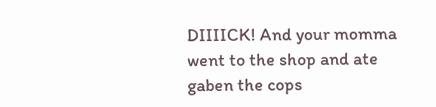DIIIICK! And your momma went to the shop and ate gaben the cops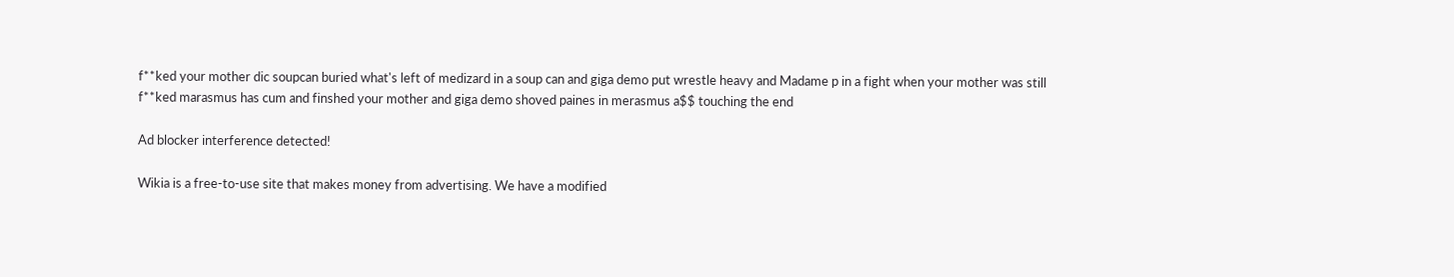f**ked your mother dic soupcan buried what's left of medizard in a soup can and giga demo put wrestle heavy and Madame p in a fight when your mother was still f**ked marasmus has cum and finshed your mother and giga demo shoved paines in merasmus a$$ touching the end

Ad blocker interference detected!

Wikia is a free-to-use site that makes money from advertising. We have a modified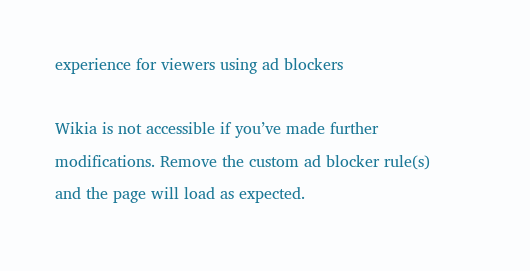experience for viewers using ad blockers

Wikia is not accessible if you’ve made further modifications. Remove the custom ad blocker rule(s) and the page will load as expected.